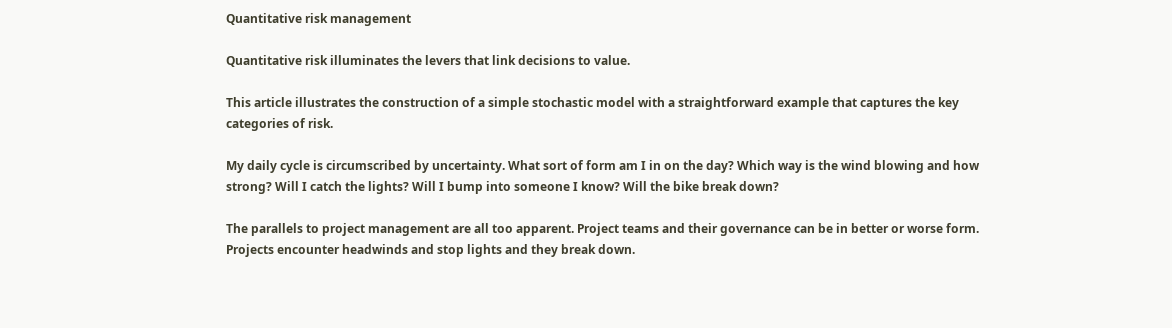Quantitative risk management

Quantitative risk illuminates the levers that link decisions to value.

This article illustrates the construction of a simple stochastic model with a straightforward example that captures the key categories of risk.

My daily cycle is circumscribed by uncertainty. What sort of form am I in on the day? Which way is the wind blowing and how strong? Will I catch the lights? Will I bump into someone I know? Will the bike break down?

The parallels to project management are all too apparent. Project teams and their governance can be in better or worse form. Projects encounter headwinds and stop lights and they break down.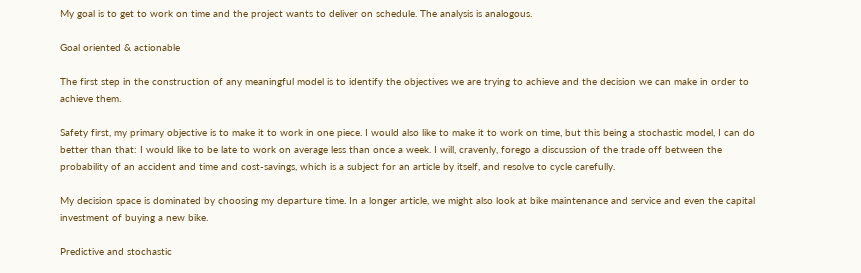My goal is to get to work on time and the project wants to deliver on schedule. The analysis is analogous.

Goal oriented & actionable

The first step in the construction of any meaningful model is to identify the objectives we are trying to achieve and the decision we can make in order to achieve them.

Safety first, my primary objective is to make it to work in one piece. I would also like to make it to work on time, but this being a stochastic model, I can do better than that: I would like to be late to work on average less than once a week. I will, cravenly, forego a discussion of the trade off between the probability of an accident and time and cost-savings, which is a subject for an article by itself, and resolve to cycle carefully.

My decision space is dominated by choosing my departure time. In a longer article, we might also look at bike maintenance and service and even the capital investment of buying a new bike.

Predictive and stochastic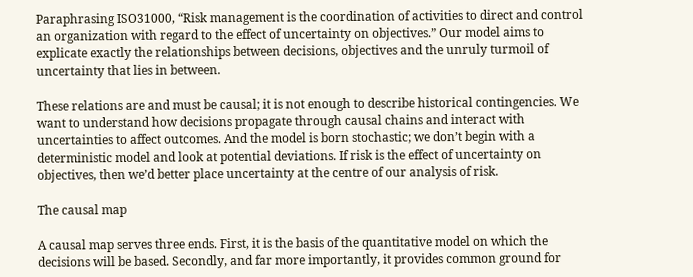Paraphrasing ISO31000, “Risk management is the coordination of activities to direct and control an organization with regard to the effect of uncertainty on objectives.” Our model aims to explicate exactly the relationships between decisions, objectives and the unruly turmoil of uncertainty that lies in between.

These relations are and must be causal; it is not enough to describe historical contingencies. We want to understand how decisions propagate through causal chains and interact with uncertainties to affect outcomes. And the model is born stochastic; we don’t begin with a deterministic model and look at potential deviations. If risk is the effect of uncertainty on objectives, then we’d better place uncertainty at the centre of our analysis of risk.

The causal map

A causal map serves three ends. First, it is the basis of the quantitative model on which the decisions will be based. Secondly, and far more importantly, it provides common ground for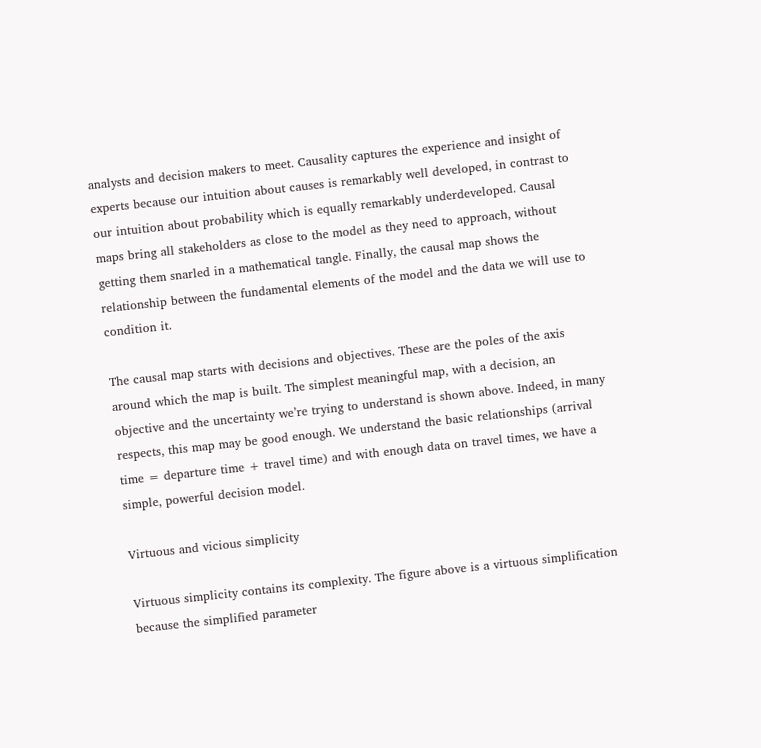analysts and decision makers to meet. Causality captures the experience and insight of experts because our intuition about causes is remarkably well developed, in contrast to our intuition about probability which is equally remarkably underdeveloped. Causal maps bring all stakeholders as close to the model as they need to approach, without getting them snarled in a mathematical tangle. Finally, the causal map shows the relationship between the fundamental elements of the model and the data we will use to condition it.

The causal map starts with decisions and objectives. These are the poles of the axis around which the map is built. The simplest meaningful map, with a decision, an objective and the uncertainty we’re trying to understand is shown above. Indeed, in many respects, this map may be good enough. We understand the basic relationships (arrival time = departure time + travel time) and with enough data on travel times, we have a simple, powerful decision model.

Virtuous and vicious simplicity

Virtuous simplicity contains its complexity. The figure above is a virtuous simplification because the simplified parameter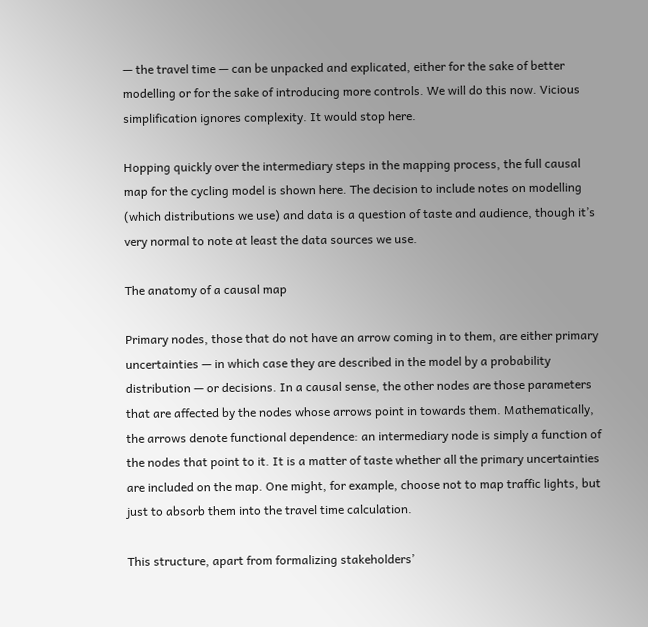— the travel time — can be unpacked and explicated, either for the sake of better modelling or for the sake of introducing more controls. We will do this now. Vicious simplification ignores complexity. It would stop here.

Hopping quickly over the intermediary steps in the mapping process, the full causal map for the cycling model is shown here. The decision to include notes on modelling (which distributions we use) and data is a question of taste and audience, though it’s very normal to note at least the data sources we use.

The anatomy of a causal map

Primary nodes, those that do not have an arrow coming in to them, are either primary uncertainties — in which case they are described in the model by a probability distribution — or decisions. In a causal sense, the other nodes are those parameters that are affected by the nodes whose arrows point in towards them. Mathematically, the arrows denote functional dependence: an intermediary node is simply a function of the nodes that point to it. It is a matter of taste whether all the primary uncertainties are included on the map. One might, for example, choose not to map traffic lights, but just to absorb them into the travel time calculation.

This structure, apart from formalizing stakeholders’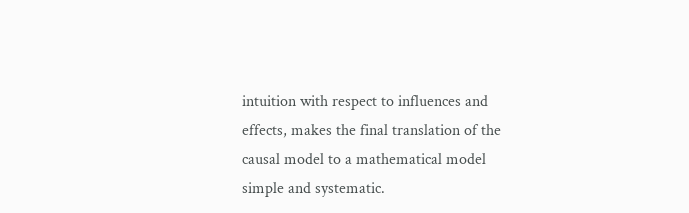intuition with respect to influences and effects, makes the final translation of the causal model to a mathematical model simple and systematic.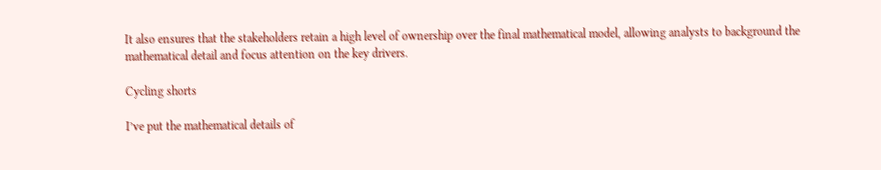It also ensures that the stakeholders retain a high level of ownership over the final mathematical model, allowing analysts to background the mathematical detail and focus attention on the key drivers.

Cycling shorts

I’ve put the mathematical details of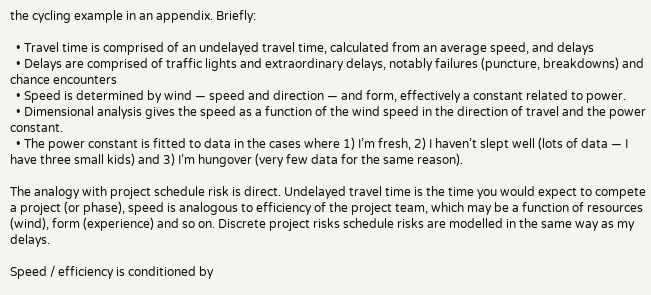the cycling example in an appendix. Briefly:

  • Travel time is comprised of an undelayed travel time, calculated from an average speed, and delays
  • Delays are comprised of traffic lights and extraordinary delays, notably failures (puncture, breakdowns) and chance encounters
  • Speed is determined by wind — speed and direction — and form, effectively a constant related to power.
  • Dimensional analysis gives the speed as a function of the wind speed in the direction of travel and the power constant.
  • The power constant is fitted to data in the cases where 1) I’m fresh, 2) I haven’t slept well (lots of data — I have three small kids) and 3) I’m hungover (very few data for the same reason).

The analogy with project schedule risk is direct. Undelayed travel time is the time you would expect to compete a project (or phase), speed is analogous to efficiency of the project team, which may be a function of resources (wind), form (experience) and so on. Discrete project risks schedule risks are modelled in the same way as my delays.

Speed / efficiency is conditioned by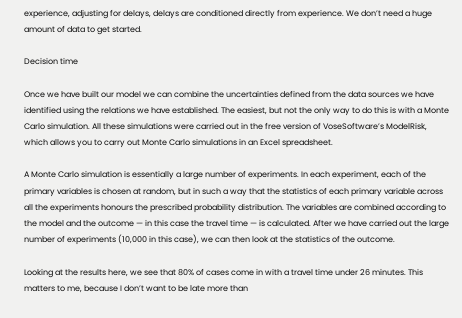experience, adjusting for delays, delays are conditioned directly from experience. We don’t need a huge amount of data to get started.

Decision time

Once we have built our model we can combine the uncertainties defined from the data sources we have identified using the relations we have established. The easiest, but not the only way to do this is with a Monte Carlo simulation. All these simulations were carried out in the free version of VoseSoftware’s ModelRisk, which allows you to carry out Monte Carlo simulations in an Excel spreadsheet.

A Monte Carlo simulation is essentially a large number of experiments. In each experiment, each of the primary variables is chosen at random, but in such a way that the statistics of each primary variable across all the experiments honours the prescribed probability distribution. The variables are combined according to the model and the outcome — in this case the travel time — is calculated. After we have carried out the large number of experiments (10,000 in this case), we can then look at the statistics of the outcome.

Looking at the results here, we see that 80% of cases come in with a travel time under 26 minutes. This matters to me, because I don’t want to be late more than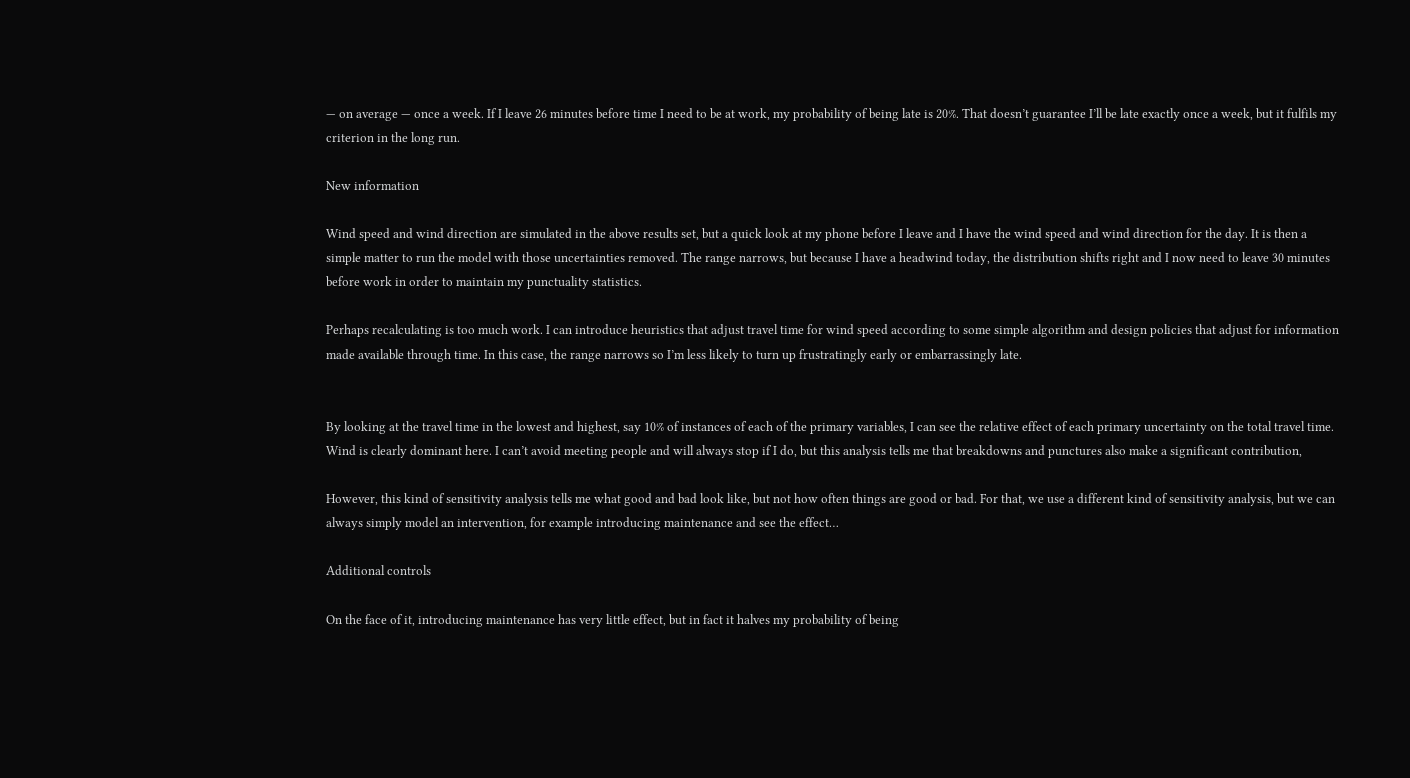— on average — once a week. If I leave 26 minutes before time I need to be at work, my probability of being late is 20%. That doesn’t guarantee I’ll be late exactly once a week, but it fulfils my criterion in the long run.

New information

Wind speed and wind direction are simulated in the above results set, but a quick look at my phone before I leave and I have the wind speed and wind direction for the day. It is then a simple matter to run the model with those uncertainties removed. The range narrows, but because I have a headwind today, the distribution shifts right and I now need to leave 30 minutes before work in order to maintain my punctuality statistics.

Perhaps recalculating is too much work. I can introduce heuristics that adjust travel time for wind speed according to some simple algorithm and design policies that adjust for information made available through time. In this case, the range narrows so I’m less likely to turn up frustratingly early or embarrassingly late.


By looking at the travel time in the lowest and highest, say 10% of instances of each of the primary variables, I can see the relative effect of each primary uncertainty on the total travel time. Wind is clearly dominant here. I can’t avoid meeting people and will always stop if I do, but this analysis tells me that breakdowns and punctures also make a significant contribution,

However, this kind of sensitivity analysis tells me what good and bad look like, but not how often things are good or bad. For that, we use a different kind of sensitivity analysis, but we can always simply model an intervention, for example introducing maintenance and see the effect…

Additional controls

On the face of it, introducing maintenance has very little effect, but in fact it halves my probability of being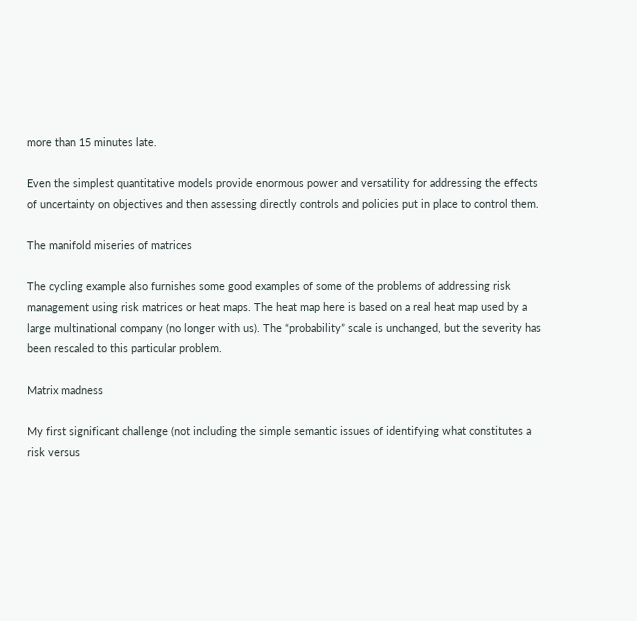more than 15 minutes late.

Even the simplest quantitative models provide enormous power and versatility for addressing the effects of uncertainty on objectives and then assessing directly controls and policies put in place to control them.

The manifold miseries of matrices

The cycling example also furnishes some good examples of some of the problems of addressing risk management using risk matrices or heat maps. The heat map here is based on a real heat map used by a large multinational company (no longer with us). The “probability” scale is unchanged, but the severity has been rescaled to this particular problem.

Matrix madness

My first significant challenge (not including the simple semantic issues of identifying what constitutes a risk versus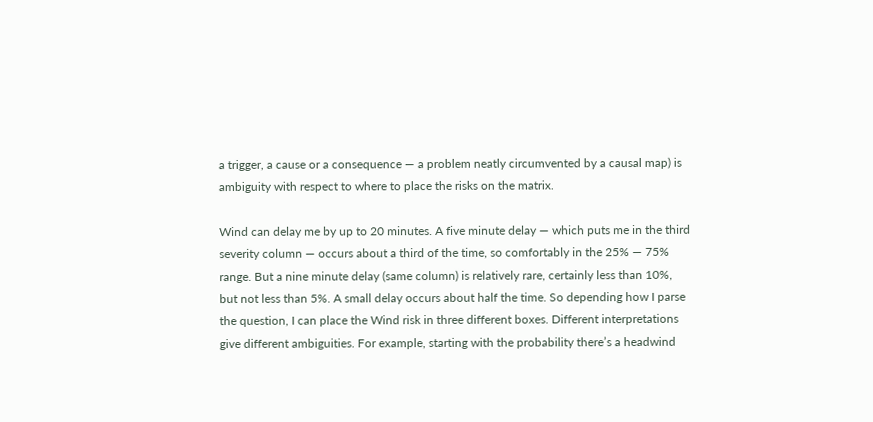a trigger, a cause or a consequence — a problem neatly circumvented by a causal map) is ambiguity with respect to where to place the risks on the matrix.

Wind can delay me by up to 20 minutes. A five minute delay — which puts me in the third severity column — occurs about a third of the time, so comfortably in the 25% — 75% range. But a nine minute delay (same column) is relatively rare, certainly less than 10%, but not less than 5%. A small delay occurs about half the time. So depending how I parse the question, I can place the Wind risk in three different boxes. Different interpretations give different ambiguities. For example, starting with the probability there’s a headwind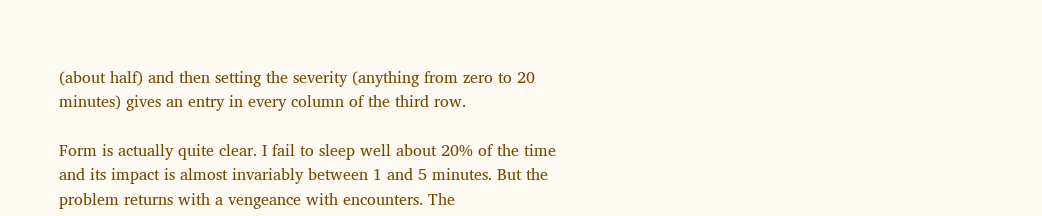(about half) and then setting the severity (anything from zero to 20 minutes) gives an entry in every column of the third row.

Form is actually quite clear. I fail to sleep well about 20% of the time and its impact is almost invariably between 1 and 5 minutes. But the problem returns with a vengeance with encounters. The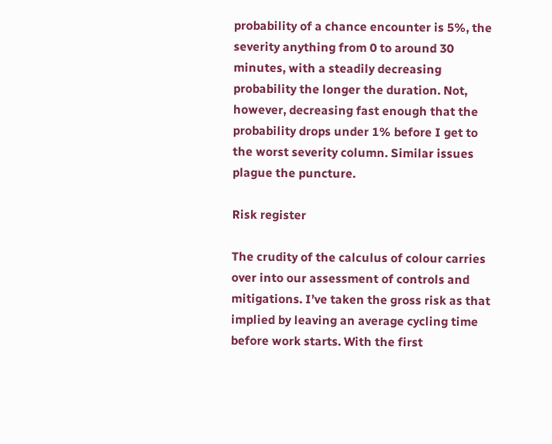probability of a chance encounter is 5%, the severity anything from 0 to around 30 minutes, with a steadily decreasing probability the longer the duration. Not, however, decreasing fast enough that the probability drops under 1% before I get to the worst severity column. Similar issues plague the puncture.

Risk register

The crudity of the calculus of colour carries over into our assessment of controls and mitigations. I’ve taken the gross risk as that implied by leaving an average cycling time before work starts. With the first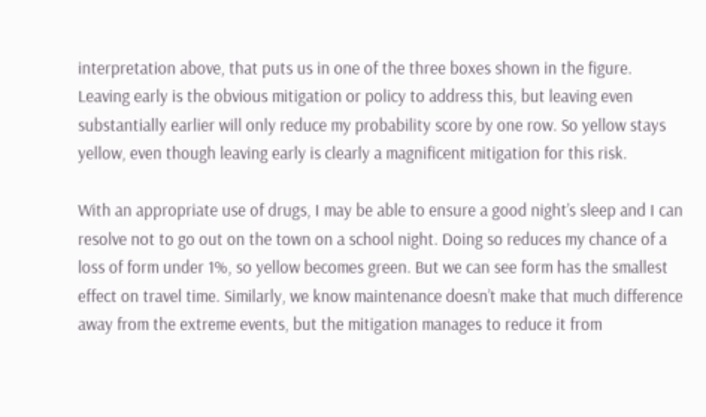interpretation above, that puts us in one of the three boxes shown in the figure. Leaving early is the obvious mitigation or policy to address this, but leaving even substantially earlier will only reduce my probability score by one row. So yellow stays yellow, even though leaving early is clearly a magnificent mitigation for this risk.

With an appropriate use of drugs, I may be able to ensure a good night’s sleep and I can resolve not to go out on the town on a school night. Doing so reduces my chance of a loss of form under 1%, so yellow becomes green. But we can see form has the smallest effect on travel time. Similarly, we know maintenance doesn’t make that much difference away from the extreme events, but the mitigation manages to reduce it from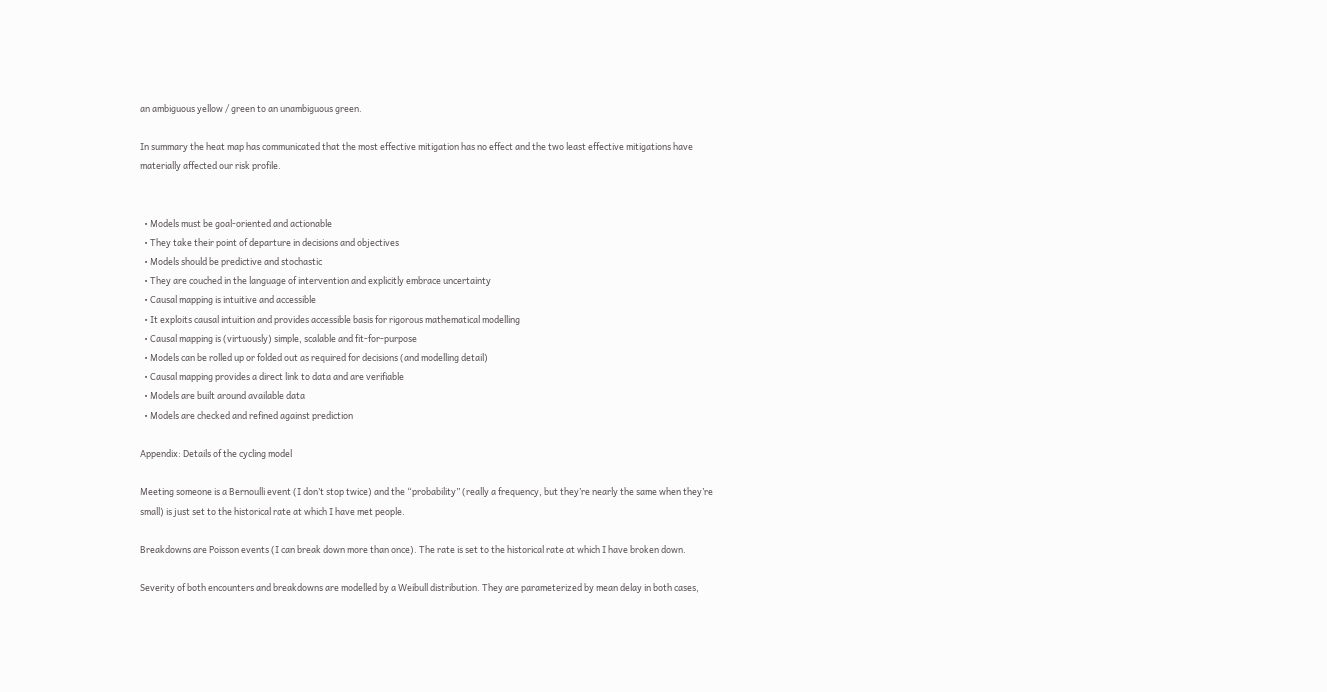an ambiguous yellow / green to an unambiguous green.

In summary the heat map has communicated that the most effective mitigation has no effect and the two least effective mitigations have materially affected our risk profile.


  • Models must be goal-oriented and actionable
  • They take their point of departure in decisions and objectives
  • Models should be predictive and stochastic
  • They are couched in the language of intervention and explicitly embrace uncertainty
  • Causal mapping is intuitive and accessible
  • It exploits causal intuition and provides accessible basis for rigorous mathematical modelling
  • Causal mapping is (virtuously) simple, scalable and fit-for-purpose
  • Models can be rolled up or folded out as required for decisions (and modelling detail)
  • Causal mapping provides a direct link to data and are verifiable
  • Models are built around available data
  • Models are checked and refined against prediction

Appendix: Details of the cycling model

Meeting someone is a Bernoulli event (I don’t stop twice) and the “probability” (really a frequency, but they’re nearly the same when they’re small) is just set to the historical rate at which I have met people.

Breakdowns are Poisson events (I can break down more than once). The rate is set to the historical rate at which I have broken down.

Severity of both encounters and breakdowns are modelled by a Weibull distribution. They are parameterized by mean delay in both cases,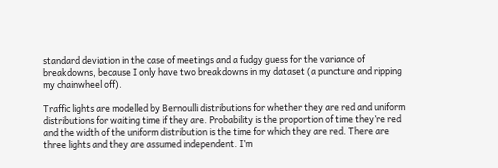standard deviation in the case of meetings and a fudgy guess for the variance of breakdowns, because I only have two breakdowns in my dataset (a puncture and ripping my chainwheel off).

Traffic lights are modelled by Bernoulli distributions for whether they are red and uniform distributions for waiting time if they are. Probability is the proportion of time they’re red and the width of the uniform distribution is the time for which they are red. There are three lights and they are assumed independent. I’m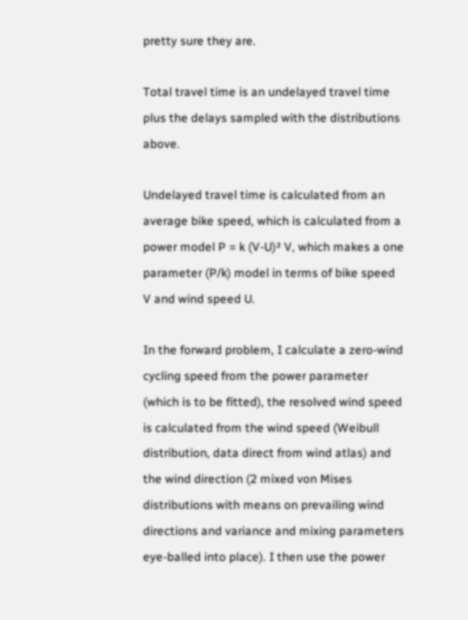pretty sure they are.

Total travel time is an undelayed travel time plus the delays sampled with the distributions above.

Undelayed travel time is calculated from an average bike speed, which is calculated from a power model P = k (V-U)² V, which makes a one parameter (P/k) model in terms of bike speed V and wind speed U.

In the forward problem, I calculate a zero-wind cycling speed from the power parameter (which is to be fitted), the resolved wind speed is calculated from the wind speed (Weibull distribution, data direct from wind atlas) and the wind direction (2 mixed von Mises distributions with means on prevailing wind directions and variance and mixing parameters eye-balled into place). I then use the power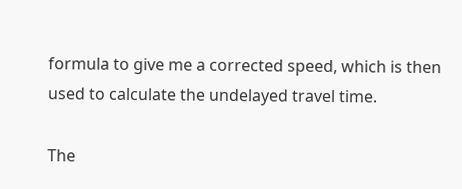formula to give me a corrected speed, which is then used to calculate the undelayed travel time.

The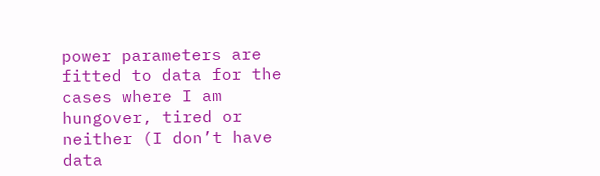power parameters are fitted to data for the cases where I am hungover, tired or neither (I don’t have data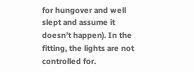for hungover and well slept and assume it doesn’t happen). In the fitting, the lights are not controlled for.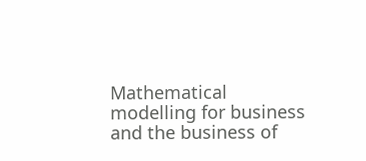Mathematical modelling for business and the business of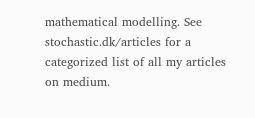mathematical modelling. See stochastic.dk/articles for a categorized list of all my articles on medium.